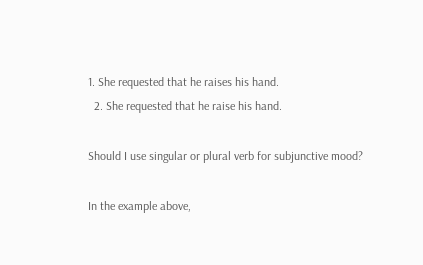1. She requested that he raises his hand.
  2. She requested that he raise his hand.

Should I use singular or plural verb for subjunctive mood?

In the example above,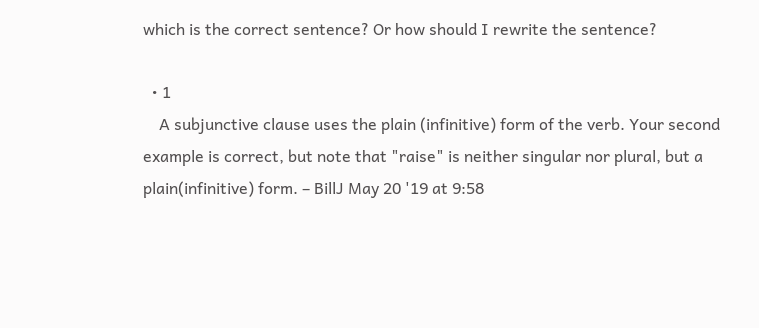which is the correct sentence? Or how should I rewrite the sentence?

  • 1
    A subjunctive clause uses the plain (infinitive) form of the verb. Your second example is correct, but note that "raise" is neither singular nor plural, but a plain(infinitive) form. – BillJ May 20 '19 at 9:58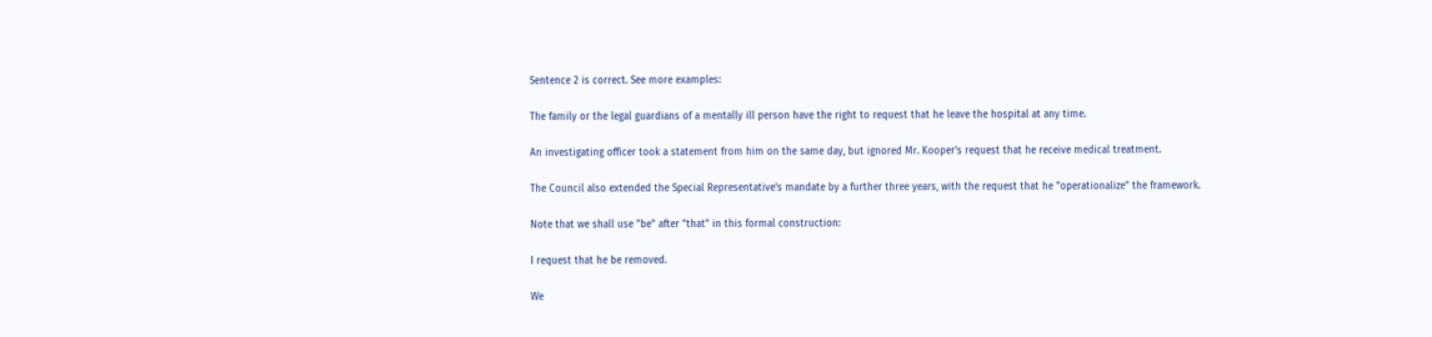Sentence 2 is correct. See more examples:

The family or the legal guardians of a mentally ill person have the right to request that he leave the hospital at any time.

An investigating officer took a statement from him on the same day, but ignored Mr. Kooper's request that he receive medical treatment.

The Council also extended the Special Representative's mandate by a further three years, with the request that he "operationalize" the framework.

Note that we shall use "be" after "that" in this formal construction:

I request that he be removed.

We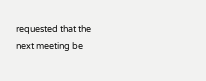requested that the next meeting be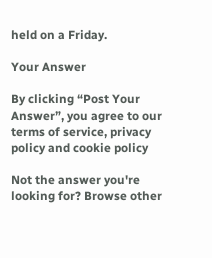held on a Friday.

Your Answer

By clicking “Post Your Answer”, you agree to our terms of service, privacy policy and cookie policy

Not the answer you're looking for? Browse other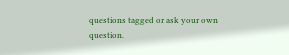questions tagged or ask your own question.